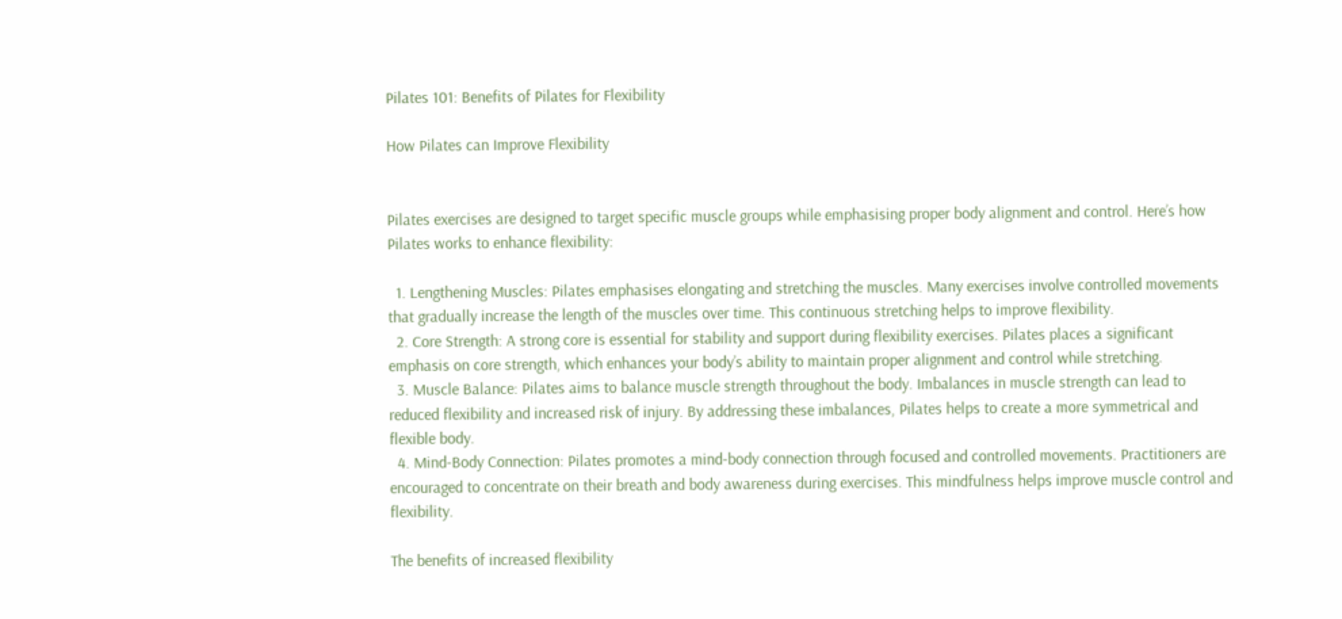Pilates 101: Benefits of Pilates for Flexibility

How Pilates can Improve Flexibility


Pilates exercises are designed to target specific muscle groups while emphasising proper body alignment and control. Here’s how Pilates works to enhance flexibility:

  1. Lengthening Muscles: Pilates emphasises elongating and stretching the muscles. Many exercises involve controlled movements that gradually increase the length of the muscles over time. This continuous stretching helps to improve flexibility.
  2. Core Strength: A strong core is essential for stability and support during flexibility exercises. Pilates places a significant emphasis on core strength, which enhances your body’s ability to maintain proper alignment and control while stretching.
  3. Muscle Balance: Pilates aims to balance muscle strength throughout the body. Imbalances in muscle strength can lead to reduced flexibility and increased risk of injury. By addressing these imbalances, Pilates helps to create a more symmetrical and flexible body.
  4. Mind-Body Connection: Pilates promotes a mind-body connection through focused and controlled movements. Practitioners are encouraged to concentrate on their breath and body awareness during exercises. This mindfulness helps improve muscle control and flexibility.

The benefits of increased flexibility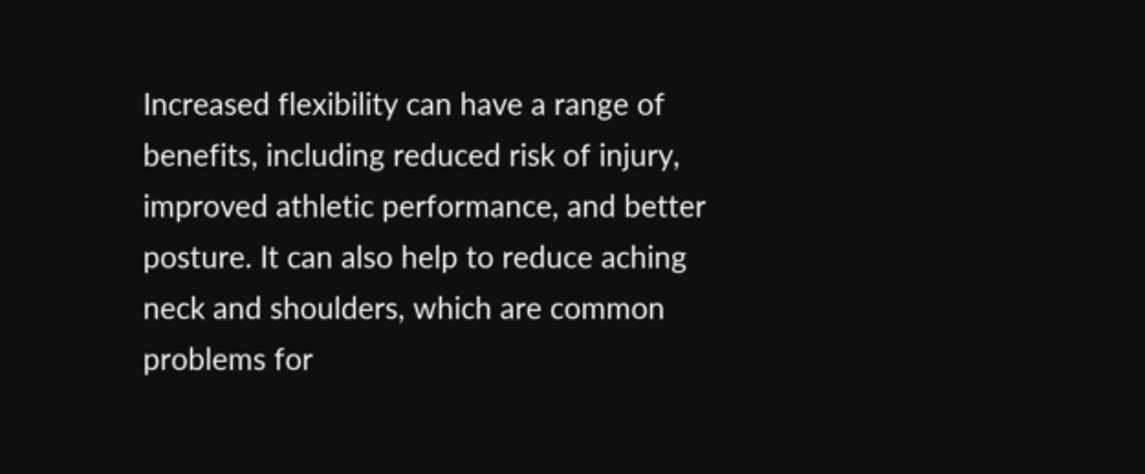Increased flexibility can have a range of benefits, including reduced risk of injury, improved athletic performance, and better posture. It can also help to reduce aching neck and shoulders, which are common problems for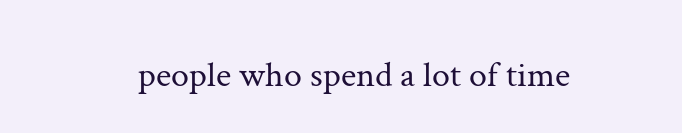people who spend a lot of time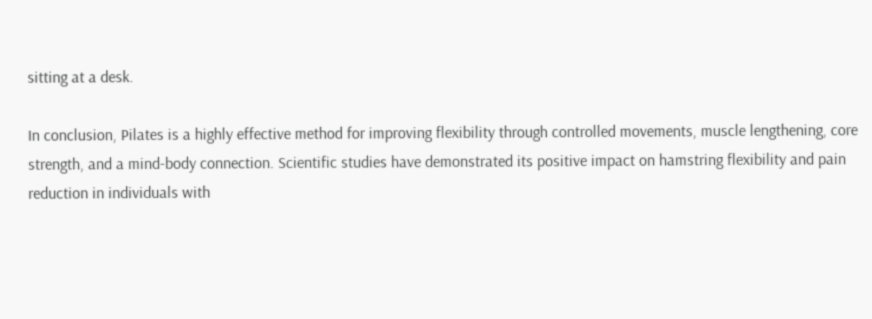sitting at a desk.

In conclusion, Pilates is a highly effective method for improving flexibility through controlled movements, muscle lengthening, core strength, and a mind-body connection. Scientific studies have demonstrated its positive impact on hamstring flexibility and pain reduction in individuals with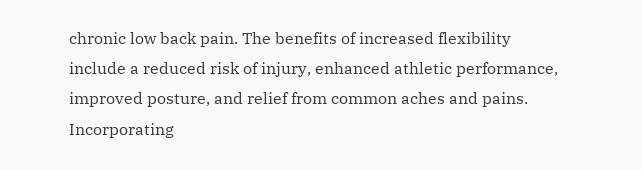chronic low back pain. The benefits of increased flexibility include a reduced risk of injury, enhanced athletic performance, improved posture, and relief from common aches and pains. Incorporating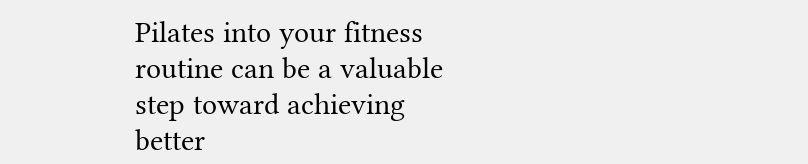Pilates into your fitness routine can be a valuable step toward achieving better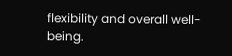flexibility and overall well-being.